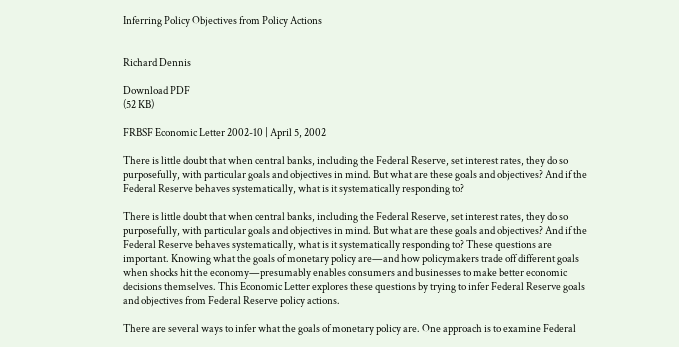Inferring Policy Objectives from Policy Actions


Richard Dennis

Download PDF
(52 KB)

FRBSF Economic Letter 2002-10 | April 5, 2002

There is little doubt that when central banks, including the Federal Reserve, set interest rates, they do so purposefully, with particular goals and objectives in mind. But what are these goals and objectives? And if the Federal Reserve behaves systematically, what is it systematically responding to?

There is little doubt that when central banks, including the Federal Reserve, set interest rates, they do so purposefully, with particular goals and objectives in mind. But what are these goals and objectives? And if the Federal Reserve behaves systematically, what is it systematically responding to? These questions are important. Knowing what the goals of monetary policy are—and how policymakers trade off different goals when shocks hit the economy—presumably enables consumers and businesses to make better economic decisions themselves. This Economic Letter explores these questions by trying to infer Federal Reserve goals and objectives from Federal Reserve policy actions.

There are several ways to infer what the goals of monetary policy are. One approach is to examine Federal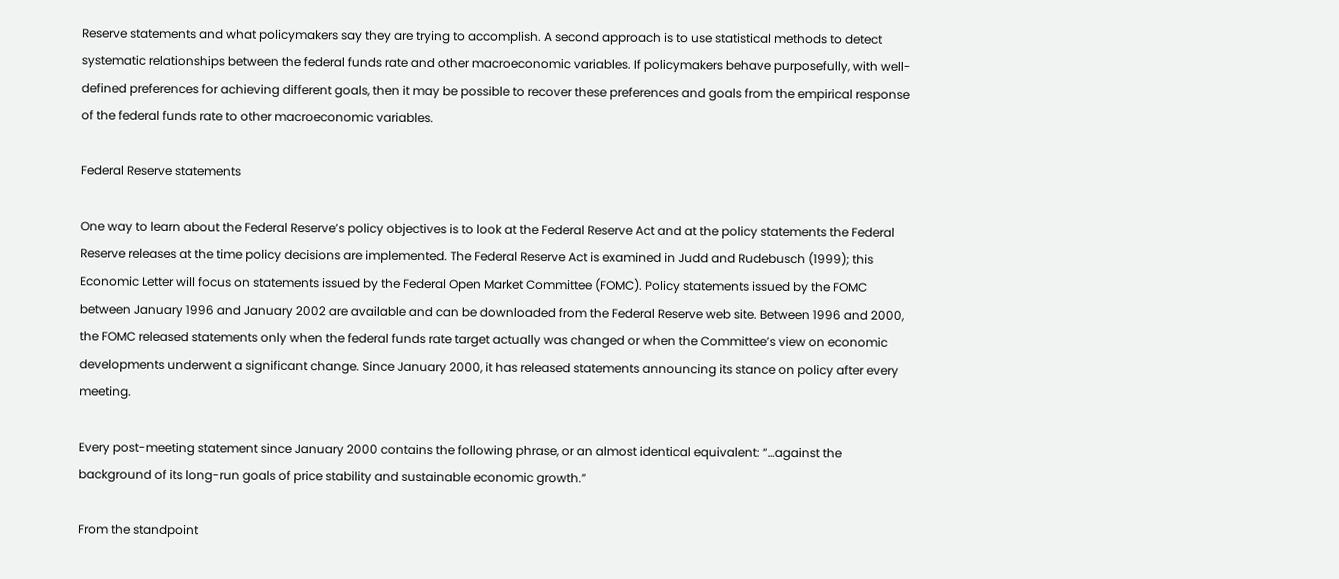Reserve statements and what policymakers say they are trying to accomplish. A second approach is to use statistical methods to detect systematic relationships between the federal funds rate and other macroeconomic variables. If policymakers behave purposefully, with well-defined preferences for achieving different goals, then it may be possible to recover these preferences and goals from the empirical response of the federal funds rate to other macroeconomic variables.

Federal Reserve statements

One way to learn about the Federal Reserve’s policy objectives is to look at the Federal Reserve Act and at the policy statements the Federal Reserve releases at the time policy decisions are implemented. The Federal Reserve Act is examined in Judd and Rudebusch (1999); this Economic Letter will focus on statements issued by the Federal Open Market Committee (FOMC). Policy statements issued by the FOMC between January 1996 and January 2002 are available and can be downloaded from the Federal Reserve web site. Between 1996 and 2000, the FOMC released statements only when the federal funds rate target actually was changed or when the Committee’s view on economic developments underwent a significant change. Since January 2000, it has released statements announcing its stance on policy after every meeting.

Every post-meeting statement since January 2000 contains the following phrase, or an almost identical equivalent: “…against the background of its long-run goals of price stability and sustainable economic growth.”

From the standpoint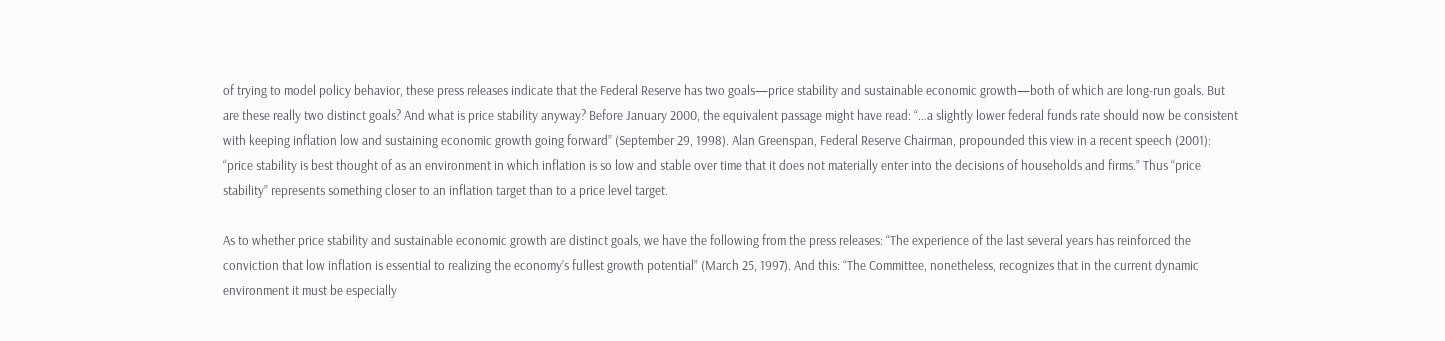of trying to model policy behavior, these press releases indicate that the Federal Reserve has two goals—price stability and sustainable economic growth—both of which are long-run goals. But are these really two distinct goals? And what is price stability anyway? Before January 2000, the equivalent passage might have read: “…a slightly lower federal funds rate should now be consistent with keeping inflation low and sustaining economic growth going forward” (September 29, 1998). Alan Greenspan, Federal Reserve Chairman, propounded this view in a recent speech (2001): “price stability is best thought of as an environment in which inflation is so low and stable over time that it does not materially enter into the decisions of households and firms.” Thus “price stability” represents something closer to an inflation target than to a price level target.

As to whether price stability and sustainable economic growth are distinct goals, we have the following from the press releases: “The experience of the last several years has reinforced the conviction that low inflation is essential to realizing the economy’s fullest growth potential” (March 25, 1997). And this: “The Committee, nonetheless, recognizes that in the current dynamic environment it must be especially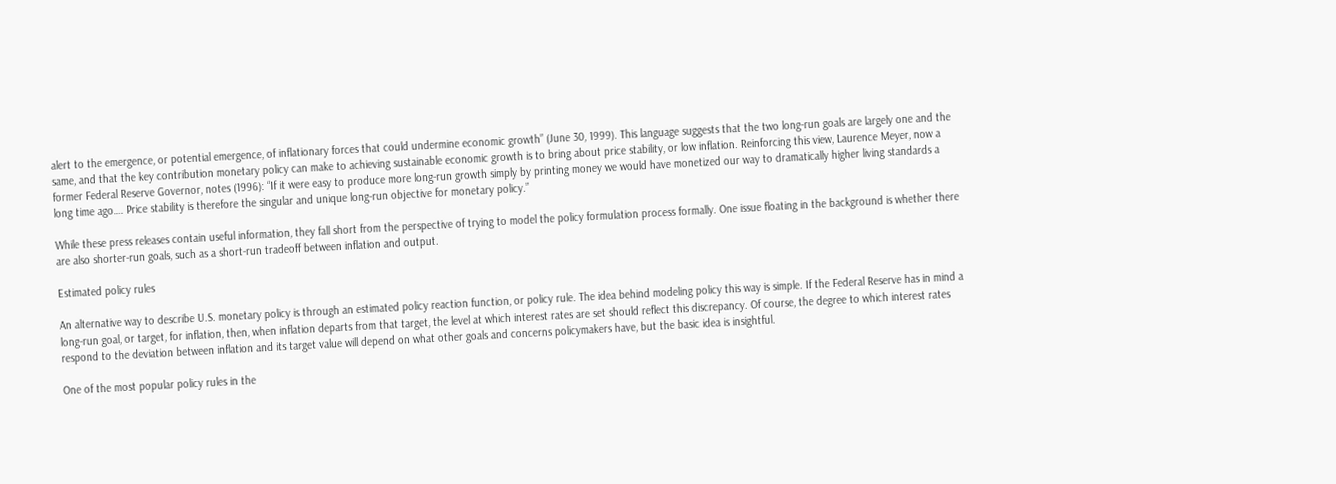alert to the emergence, or potential emergence, of inflationary forces that could undermine economic growth” (June 30, 1999). This language suggests that the two long-run goals are largely one and the same, and that the key contribution monetary policy can make to achieving sustainable economic growth is to bring about price stability, or low inflation. Reinforcing this view, Laurence Meyer, now a former Federal Reserve Governor, notes (1996): “If it were easy to produce more long-run growth simply by printing money we would have monetized our way to dramatically higher living standards a long time ago…. Price stability is therefore the singular and unique long-run objective for monetary policy.”

While these press releases contain useful information, they fall short from the perspective of trying to model the policy formulation process formally. One issue floating in the background is whether there are also shorter-run goals, such as a short-run tradeoff between inflation and output.

Estimated policy rules

An alternative way to describe U.S. monetary policy is through an estimated policy reaction function, or policy rule. The idea behind modeling policy this way is simple. If the Federal Reserve has in mind a long-run goal, or target, for inflation, then, when inflation departs from that target, the level at which interest rates are set should reflect this discrepancy. Of course, the degree to which interest rates respond to the deviation between inflation and its target value will depend on what other goals and concerns policymakers have, but the basic idea is insightful.

One of the most popular policy rules in the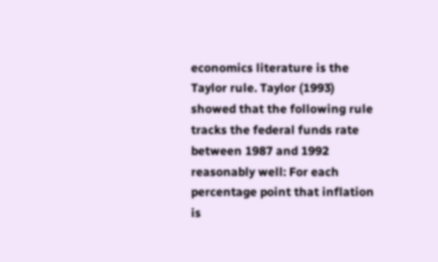economics literature is the Taylor rule. Taylor (1993) showed that the following rule tracks the federal funds rate between 1987 and 1992 reasonably well: For each percentage point that inflation is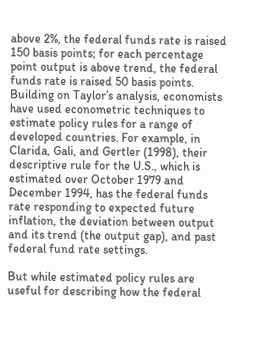above 2%, the federal funds rate is raised 150 basis points; for each percentage point output is above trend, the federal funds rate is raised 50 basis points. Building on Taylor’s analysis, economists have used econometric techniques to estimate policy rules for a range of developed countries. For example, in Clarida, Gali, and Gertler (1998), their descriptive rule for the U.S., which is estimated over October 1979 and December 1994, has the federal funds rate responding to expected future inflation, the deviation between output and its trend (the output gap), and past federal fund rate settings.

But while estimated policy rules are useful for describing how the federal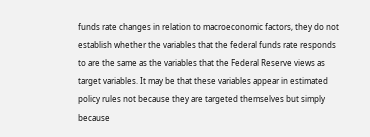funds rate changes in relation to macroeconomic factors, they do not establish whether the variables that the federal funds rate responds to are the same as the variables that the Federal Reserve views as target variables. It may be that these variables appear in estimated policy rules not because they are targeted themselves but simply because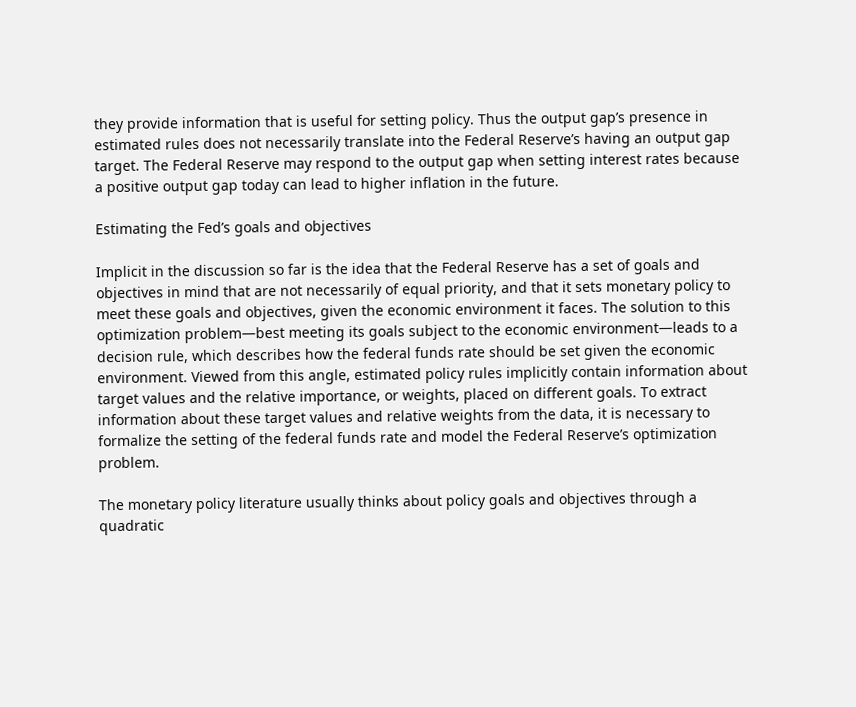they provide information that is useful for setting policy. Thus the output gap’s presence in estimated rules does not necessarily translate into the Federal Reserve’s having an output gap target. The Federal Reserve may respond to the output gap when setting interest rates because a positive output gap today can lead to higher inflation in the future.

Estimating the Fed’s goals and objectives

Implicit in the discussion so far is the idea that the Federal Reserve has a set of goals and objectives in mind that are not necessarily of equal priority, and that it sets monetary policy to meet these goals and objectives, given the economic environment it faces. The solution to this optimization problem—best meeting its goals subject to the economic environment—leads to a decision rule, which describes how the federal funds rate should be set given the economic environment. Viewed from this angle, estimated policy rules implicitly contain information about target values and the relative importance, or weights, placed on different goals. To extract information about these target values and relative weights from the data, it is necessary to formalize the setting of the federal funds rate and model the Federal Reserve’s optimization problem.

The monetary policy literature usually thinks about policy goals and objectives through a quadratic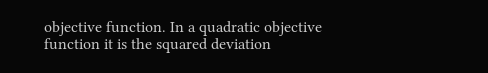objective function. In a quadratic objective function it is the squared deviation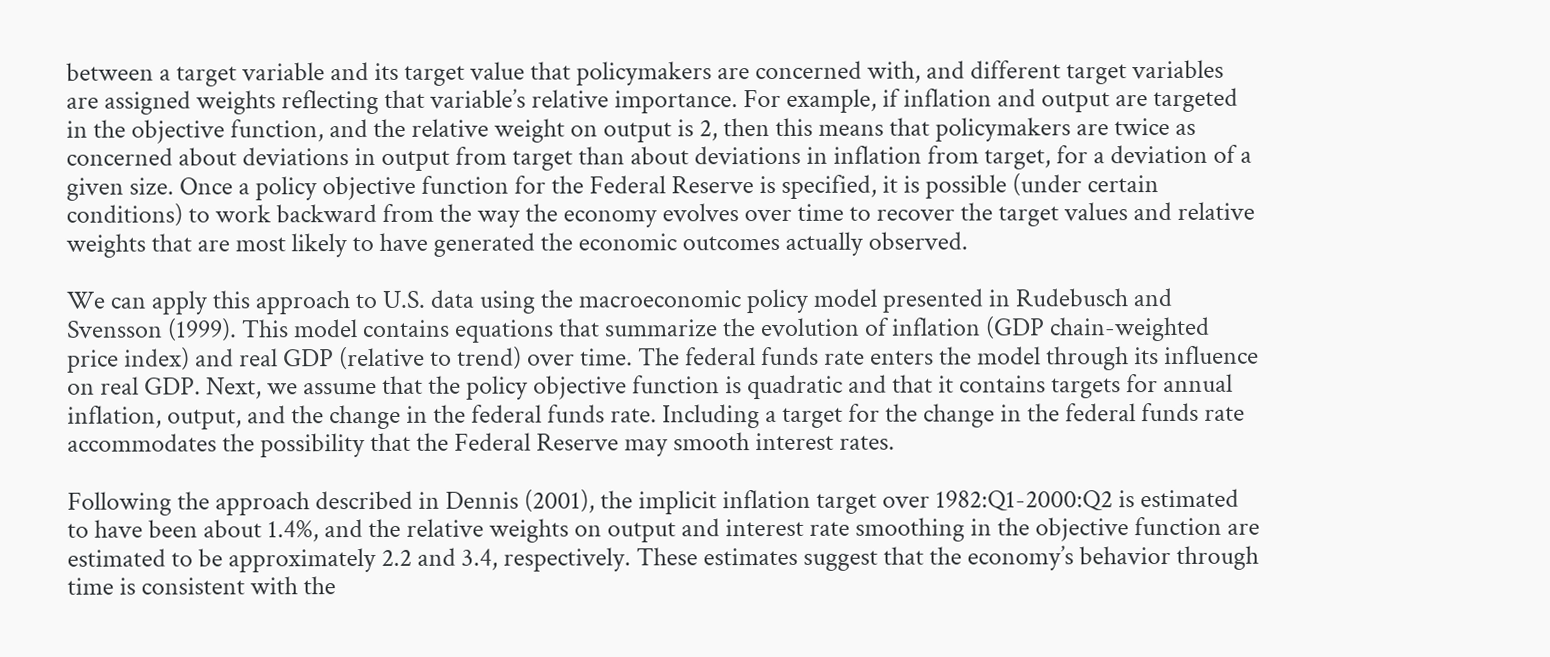between a target variable and its target value that policymakers are concerned with, and different target variables are assigned weights reflecting that variable’s relative importance. For example, if inflation and output are targeted in the objective function, and the relative weight on output is 2, then this means that policymakers are twice as concerned about deviations in output from target than about deviations in inflation from target, for a deviation of a given size. Once a policy objective function for the Federal Reserve is specified, it is possible (under certain conditions) to work backward from the way the economy evolves over time to recover the target values and relative weights that are most likely to have generated the economic outcomes actually observed.

We can apply this approach to U.S. data using the macroeconomic policy model presented in Rudebusch and Svensson (1999). This model contains equations that summarize the evolution of inflation (GDP chain-weighted price index) and real GDP (relative to trend) over time. The federal funds rate enters the model through its influence on real GDP. Next, we assume that the policy objective function is quadratic and that it contains targets for annual inflation, output, and the change in the federal funds rate. Including a target for the change in the federal funds rate accommodates the possibility that the Federal Reserve may smooth interest rates.

Following the approach described in Dennis (2001), the implicit inflation target over 1982:Q1-2000:Q2 is estimated to have been about 1.4%, and the relative weights on output and interest rate smoothing in the objective function are estimated to be approximately 2.2 and 3.4, respectively. These estimates suggest that the economy’s behavior through time is consistent with the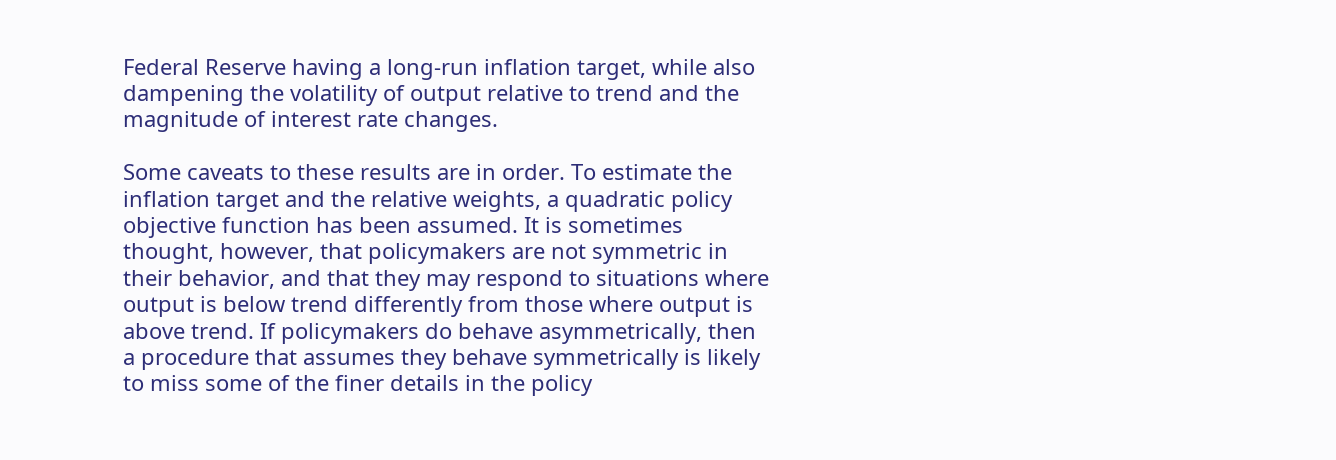Federal Reserve having a long-run inflation target, while also dampening the volatility of output relative to trend and the magnitude of interest rate changes.

Some caveats to these results are in order. To estimate the inflation target and the relative weights, a quadratic policy objective function has been assumed. It is sometimes thought, however, that policymakers are not symmetric in their behavior, and that they may respond to situations where output is below trend differently from those where output is above trend. If policymakers do behave asymmetrically, then a procedure that assumes they behave symmetrically is likely to miss some of the finer details in the policy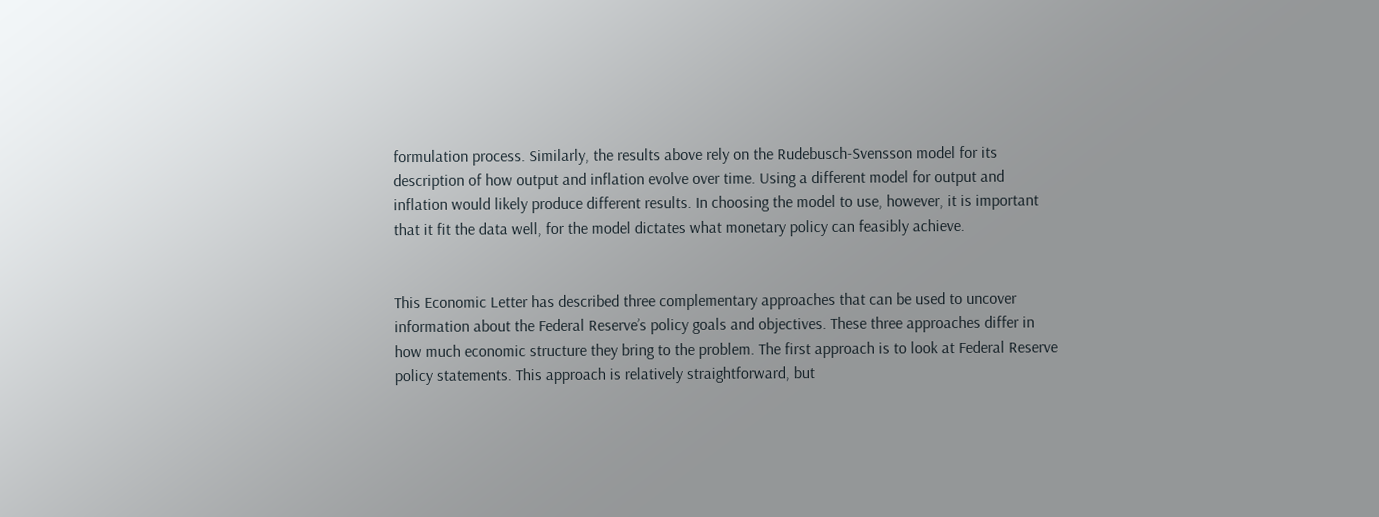formulation process. Similarly, the results above rely on the Rudebusch-Svensson model for its description of how output and inflation evolve over time. Using a different model for output and inflation would likely produce different results. In choosing the model to use, however, it is important that it fit the data well, for the model dictates what monetary policy can feasibly achieve.


This Economic Letter has described three complementary approaches that can be used to uncover information about the Federal Reserve’s policy goals and objectives. These three approaches differ in how much economic structure they bring to the problem. The first approach is to look at Federal Reserve policy statements. This approach is relatively straightforward, but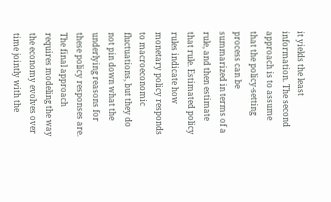it yields the least information. The second approach is to assume that the policy-setting process can be summarized in terms of a rule, and then estimate that rule. Estimated policy rules indicate how monetary policy responds to macroeconomic fluctuations, but they do not pin down what the underlying reasons for these policy responses are. The final approach requires modeling the way the economy evolves over time jointly with the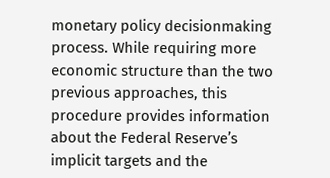monetary policy decisionmaking process. While requiring more economic structure than the two previous approaches, this procedure provides information about the Federal Reserve’s implicit targets and the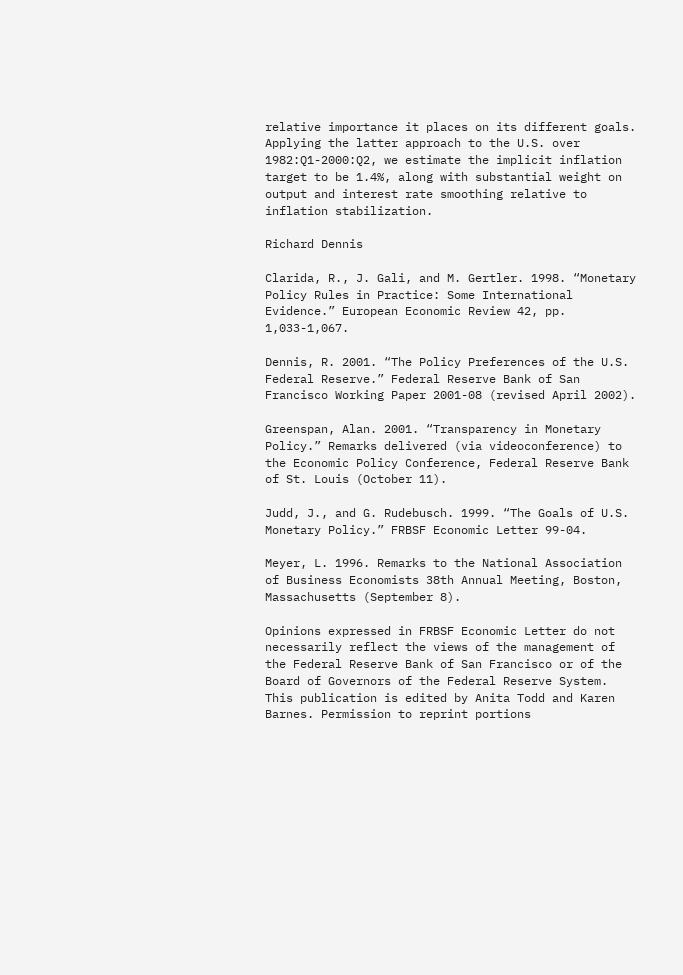relative importance it places on its different goals. Applying the latter approach to the U.S. over 1982:Q1-2000:Q2, we estimate the implicit inflation target to be 1.4%, along with substantial weight on output and interest rate smoothing relative to inflation stabilization.

Richard Dennis

Clarida, R., J. Gali, and M. Gertler. 1998. “Monetary Policy Rules in Practice: Some International Evidence.” European Economic Review 42, pp. 1,033-1,067.

Dennis, R. 2001. “The Policy Preferences of the U.S. Federal Reserve.” Federal Reserve Bank of San Francisco Working Paper 2001-08 (revised April 2002).

Greenspan, Alan. 2001. “Transparency in Monetary Policy.” Remarks delivered (via videoconference) to the Economic Policy Conference, Federal Reserve Bank of St. Louis (October 11).

Judd, J., and G. Rudebusch. 1999. “The Goals of U.S. Monetary Policy.” FRBSF Economic Letter 99-04.

Meyer, L. 1996. Remarks to the National Association of Business Economists 38th Annual Meeting, Boston, Massachusetts (September 8).

Opinions expressed in FRBSF Economic Letter do not necessarily reflect the views of the management of the Federal Reserve Bank of San Francisco or of the Board of Governors of the Federal Reserve System. This publication is edited by Anita Todd and Karen Barnes. Permission to reprint portions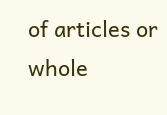of articles or whole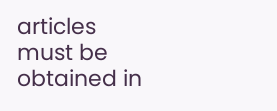articles must be obtained in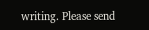writing. Please send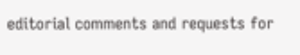editorial comments and requests for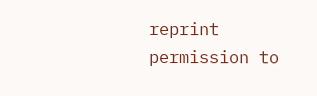reprint permission to